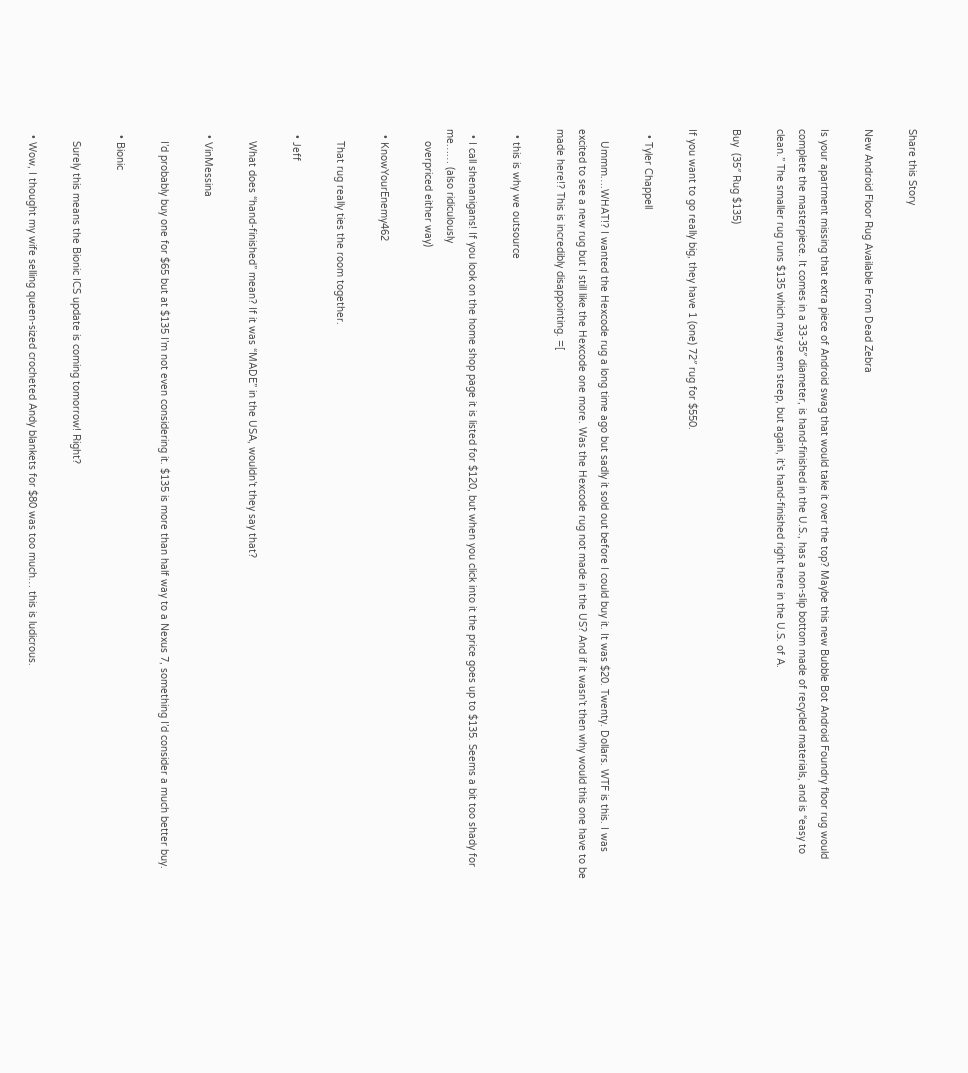Share this Story

New Android Floor Rug Available From Dead Zebra

Is your apartment missing that extra piece of Android swag that would take it over the top? Maybe this new Bubble Bot Android Foundry floor rug would complete the masterpiece. It comes in a 33-35″ diameter, is hand-finished in the U.S., has a non-slip bottom made of recycled materials, and is “easy to clean.” The smaller rug runs $135 which may seem steep, but again, it’s hand-finished right here in the U.S. of A.

Buy  (35″ Rug $135)

If you want to go really big, they have 1 (one) 72″ rug for $550.

  • Tyler Chappell

    Ummm….WHAT!? I wanted the Hexcode rug a long time ago but sadly it sold out before I could buy it. It was $20. Twenty. Dollars. WTF is this. I was excited to see a new rug but I still like the Hexcode one more. Was the Hexcode rug not made in the US? And if it wasn’t then why would this one have to be made here!? This is incredibly disappointing. =[

  • this is why we outsource

  • I call shenanigans! If you look on the home shop page it is listed for $120, but when you click into it the price goes up to $135. Seems a bit too shady for me…… (also ridiculously
    overpriced either way)

  • KnowYourEnemy462

    That rug really ties the room together.

  • Jeff

    What does “hand-finished” mean? If it was “MADE” in the USA, wouldn’t they say that?

  • VinMessina

    I’d probably buy one for $65 but at $135 I’m not even considering it. $135 is more than half way to a Nexus 7, something I’d consider a much better buy.

  • Bionic

    Surely this means the Bionic ICS update is coming tomorrow! Right?

  • Wow, I thought my wife selling queen-sized crocheted Andy blankets for $80 was too much… this is ludicrous.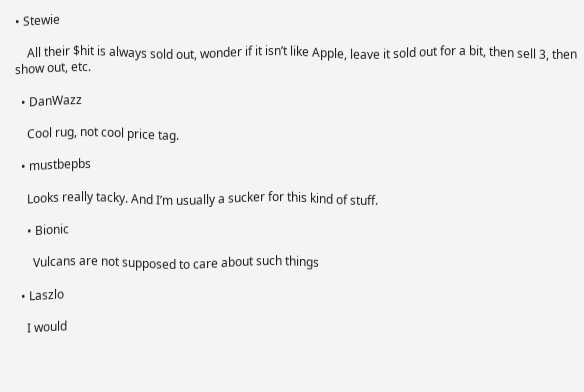• Stewie

    All their $hit is always sold out, wonder if it isn’t like Apple, leave it sold out for a bit, then sell 3, then show out, etc.

  • DanWazz

    Cool rug, not cool price tag.

  • mustbepbs

    Looks really tacky. And I’m usually a sucker for this kind of stuff.

    • Bionic

      Vulcans are not supposed to care about such things

  • Laszlo

    I would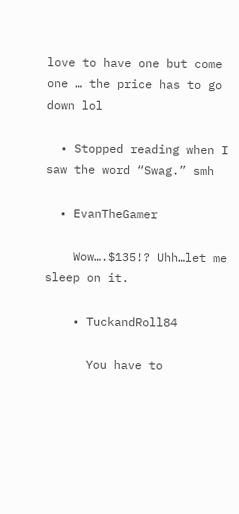love to have one but come one … the price has to go down lol

  • Stopped reading when I saw the word “Swag.” smh

  • EvanTheGamer

    Wow….$135!? Uhh…let me sleep on it.

    • TuckandRoll84

      You have to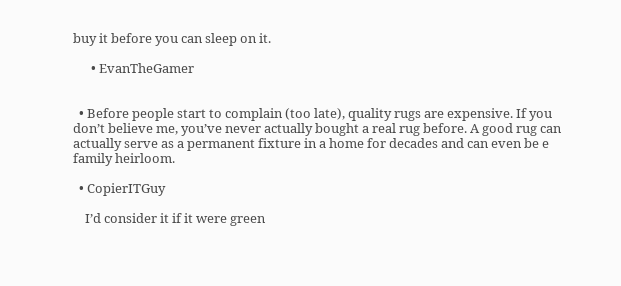buy it before you can sleep on it.

      • EvanTheGamer


  • Before people start to complain (too late), quality rugs are expensive. If you don’t believe me, you’ve never actually bought a real rug before. A good rug can actually serve as a permanent fixture in a home for decades and can even be e family heirloom.

  • CopierITGuy

    I’d consider it if it were green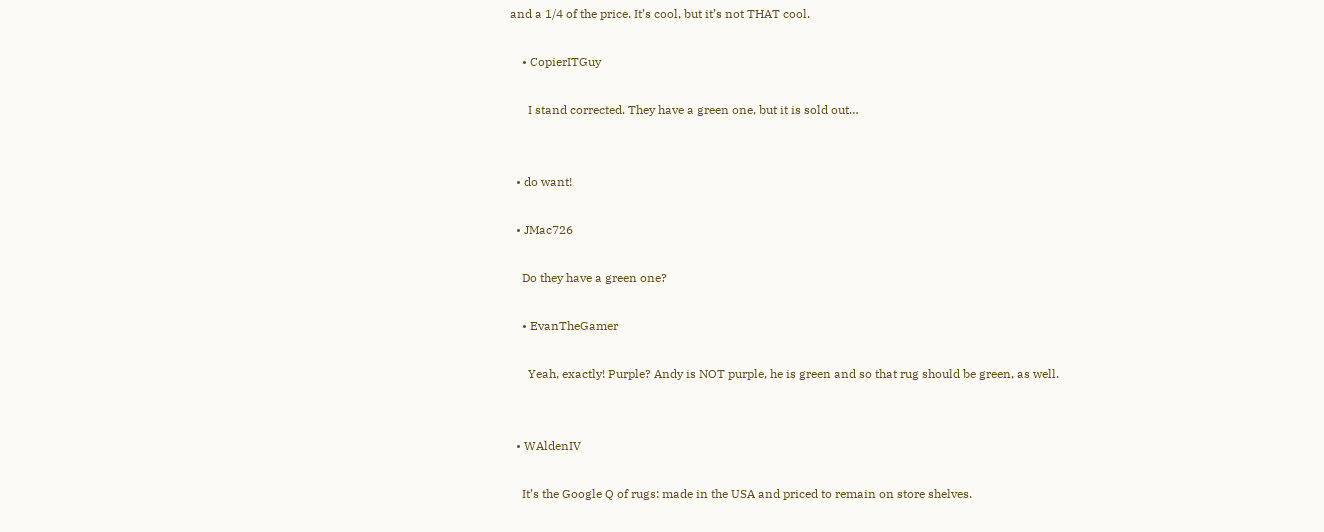and a 1/4 of the price. It’s cool, but it’s not THAT cool.

    • CopierITGuy

      I stand corrected. They have a green one, but it is sold out…


  • do want!

  • JMac726

    Do they have a green one?

    • EvanTheGamer

      Yeah, exactly! Purple? Andy is NOT purple, he is green and so that rug should be green, as well.


  • WAldenIV

    It’s the Google Q of rugs: made in the USA and priced to remain on store shelves.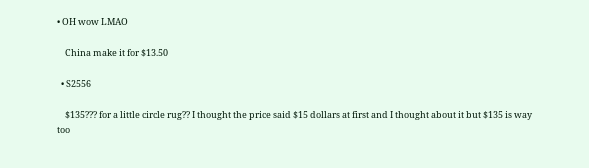• OH wow LMAO

    China make it for $13.50

  • S2556

    $135??? for a little circle rug?? I thought the price said $15 dollars at first and I thought about it but $135 is way too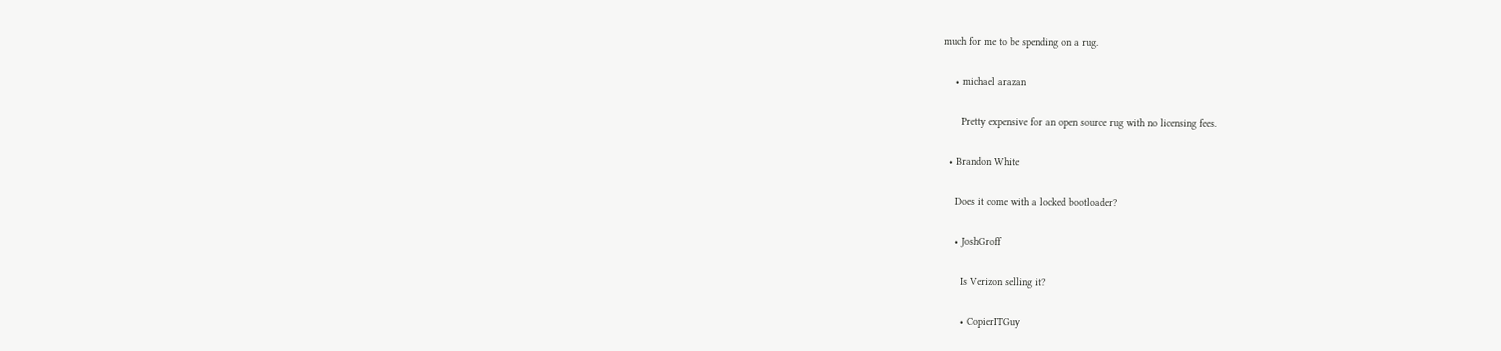much for me to be spending on a rug.

    • michael arazan

      Pretty expensive for an open source rug with no licensing fees.

  • Brandon White

    Does it come with a locked bootloader?

    • JoshGroff

      Is Verizon selling it?

      • CopierITGuy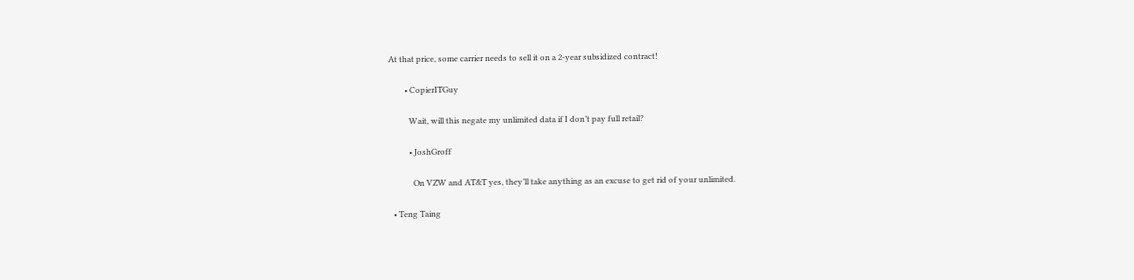At that price, some carrier needs to sell it on a 2-year subsidized contract!

        • CopierITGuy

          Wait, will this negate my unlimited data if I don’t pay full retail?

          • JoshGroff

            On VZW and AT&T yes, they’ll take anything as an excuse to get rid of your unlimited.

  • Teng Taing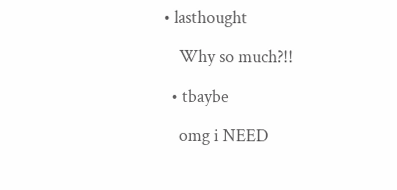• lasthought

    Why so much?!!

  • tbaybe

    omg i NEED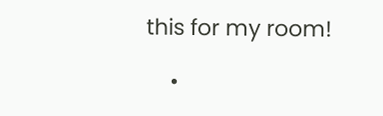this for my room!

    •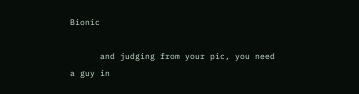Bionic

      and judging from your pic, you need a guy in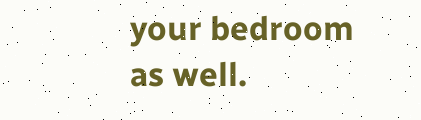your bedroom as well.